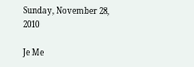Sunday, November 28, 2010

Je Me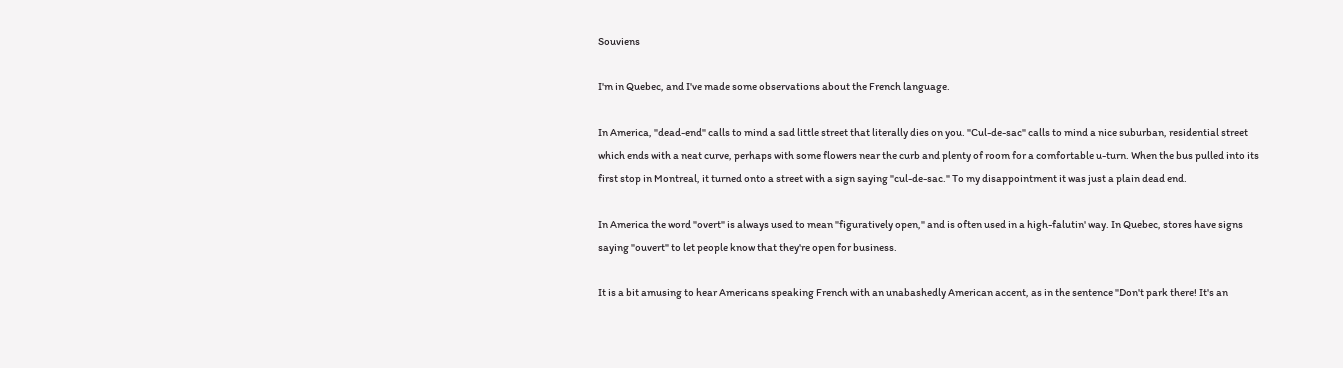Souviens

I'm in Quebec, and I've made some observations about the French language.

In America, "dead-end" calls to mind a sad little street that literally dies on you. "Cul-de-sac" calls to mind a nice suburban, residential street which ends with a neat curve, perhaps with some flowers near the curb and plenty of room for a comfortable u-turn. When the bus pulled into its first stop in Montreal, it turned onto a street with a sign saying "cul-de-sac." To my disappointment it was just a plain dead end.

In America the word "overt" is always used to mean "figuratively open," and is often used in a high-falutin' way. In Quebec, stores have signs saying "ouvert" to let people know that they're open for business.

It is a bit amusing to hear Americans speaking French with an unabashedly American accent, as in the sentence "Don't park there! It's an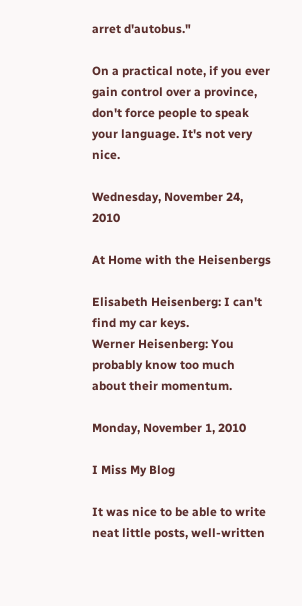arret d'autobus."

On a practical note, if you ever gain control over a province, don't force people to speak your language. It's not very nice.

Wednesday, November 24, 2010

At Home with the Heisenbergs

Elisabeth Heisenberg: I can't find my car keys.
Werner Heisenberg: You probably know too much about their momentum.

Monday, November 1, 2010

I Miss My Blog

It was nice to be able to write neat little posts, well-written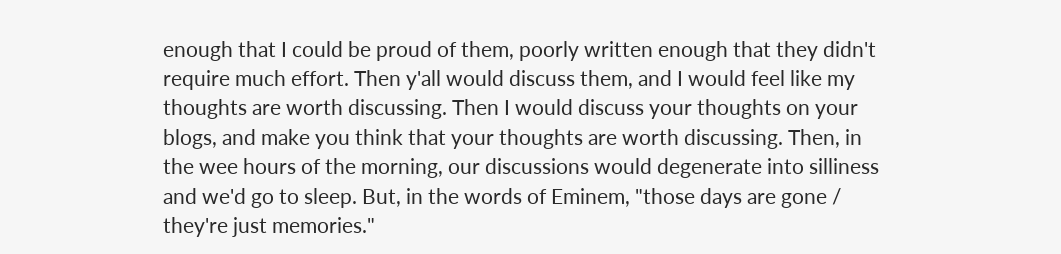enough that I could be proud of them, poorly written enough that they didn't require much effort. Then y'all would discuss them, and I would feel like my thoughts are worth discussing. Then I would discuss your thoughts on your blogs, and make you think that your thoughts are worth discussing. Then, in the wee hours of the morning, our discussions would degenerate into silliness and we'd go to sleep. But, in the words of Eminem, "those days are gone / they're just memories."